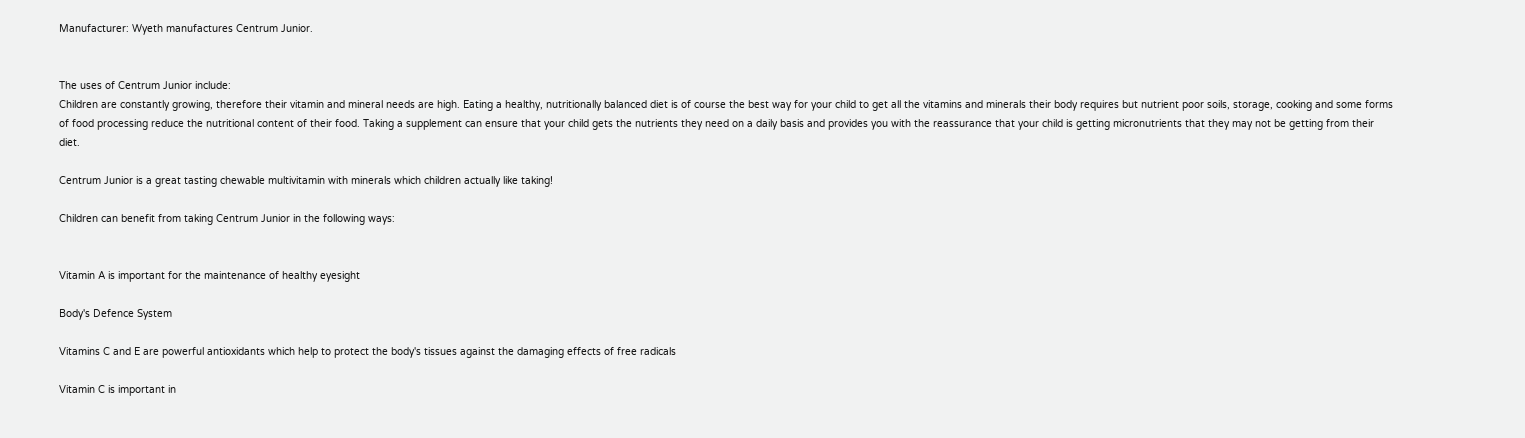Manufacturer: Wyeth manufactures Centrum Junior.


The uses of Centrum Junior include:
Children are constantly growing, therefore their vitamin and mineral needs are high. Eating a healthy, nutritionally balanced diet is of course the best way for your child to get all the vitamins and minerals their body requires but nutrient poor soils, storage, cooking and some forms of food processing reduce the nutritional content of their food. Taking a supplement can ensure that your child gets the nutrients they need on a daily basis and provides you with the reassurance that your child is getting micronutrients that they may not be getting from their diet.

Centrum Junior is a great tasting chewable multivitamin with minerals which children actually like taking!

Children can benefit from taking Centrum Junior in the following ways:


Vitamin A is important for the maintenance of healthy eyesight

Body's Defence System

Vitamins C and E are powerful antioxidants which help to protect the body's tissues against the damaging effects of free radicals

Vitamin C is important in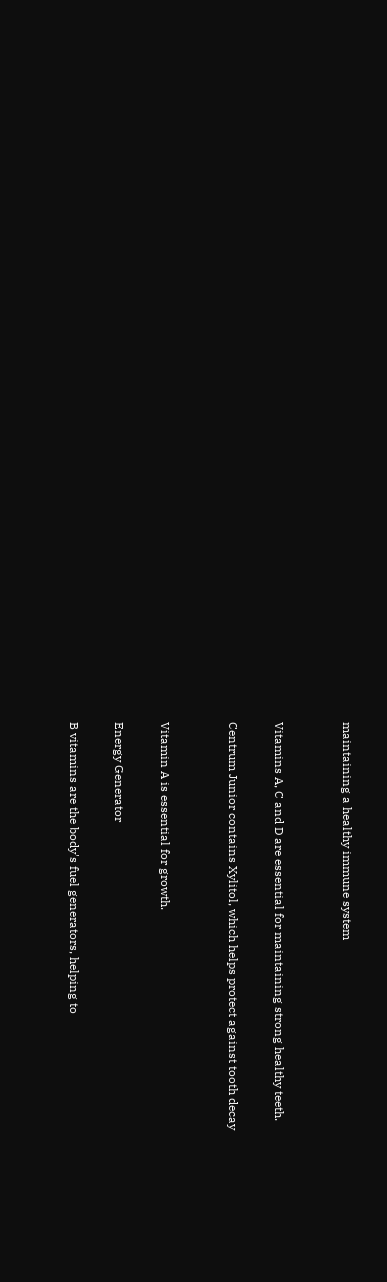maintaining a healthy immune system


Vitamins A, C and D are essential for maintaining strong healthy teeth.

Centrum Junior contains Xylitol, which helps protect against tooth decay


Vitamin A is essential for growth.

Energy Generator

B vitamins are the body's fuel generators, helping to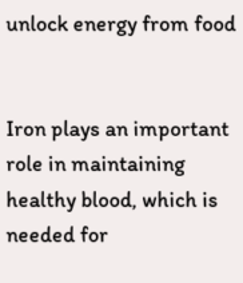unlock energy from food


Iron plays an important role in maintaining healthy blood, which is needed for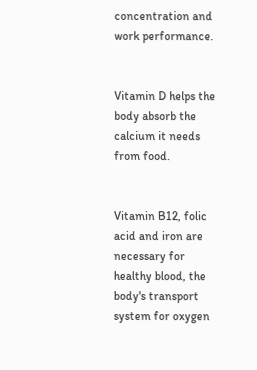concentration and work performance.


Vitamin D helps the body absorb the calcium it needs from food.


Vitamin B12, folic acid and iron are necessary for healthy blood, the body's transport system for oxygen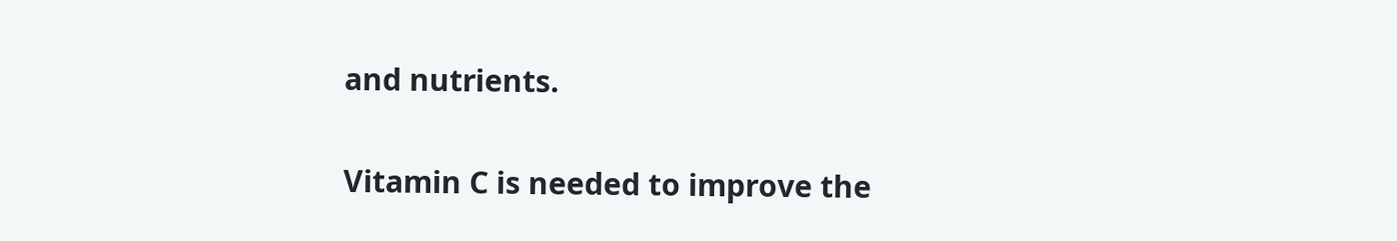and nutrients.

Vitamin C is needed to improve the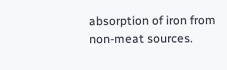absorption of iron from non-meat sources.